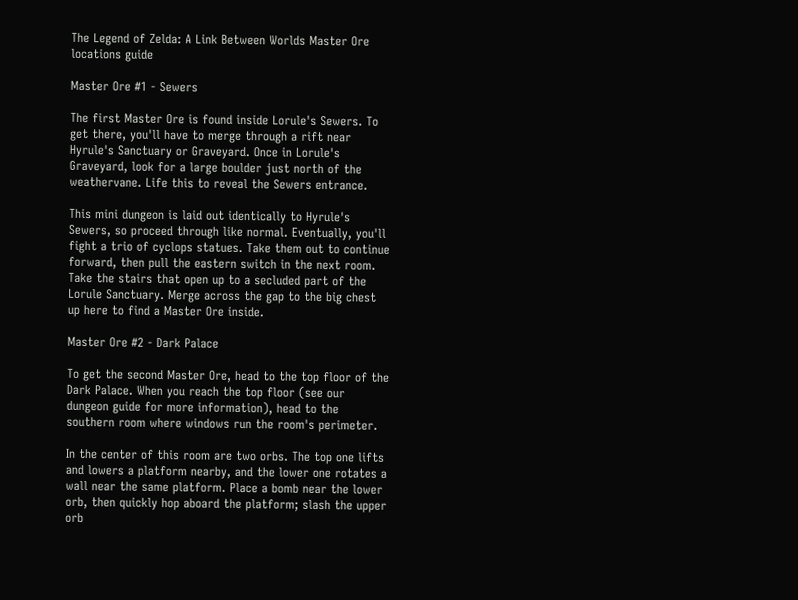The Legend of Zelda: A Link Between Worlds Master Ore locations guide

Master Ore #1 - Sewers

The first Master Ore is found inside Lorule's Sewers. To get there, you'll have to merge through a rift near Hyrule's Sanctuary or Graveyard. Once in Lorule's Graveyard, look for a large boulder just north of the weathervane. Life this to reveal the Sewers entrance.

This mini dungeon is laid out identically to Hyrule's Sewers, so proceed through like normal. Eventually, you'll fight a trio of cyclops statues. Take them out to continue forward, then pull the eastern switch in the next room. Take the stairs that open up to a secluded part of the Lorule Sanctuary. Merge across the gap to the big chest up here to find a Master Ore inside.

Master Ore #2 - Dark Palace

To get the second Master Ore, head to the top floor of the Dark Palace. When you reach the top floor (see our dungeon guide for more information), head to the southern room where windows run the room's perimeter.

In the center of this room are two orbs. The top one lifts and lowers a platform nearby, and the lower one rotates a wall near the same platform. Place a bomb near the lower orb, then quickly hop aboard the platform; slash the upper orb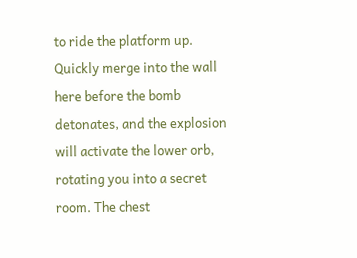to ride the platform up. Quickly merge into the wall here before the bomb detonates, and the explosion will activate the lower orb, rotating you into a secret room. The chest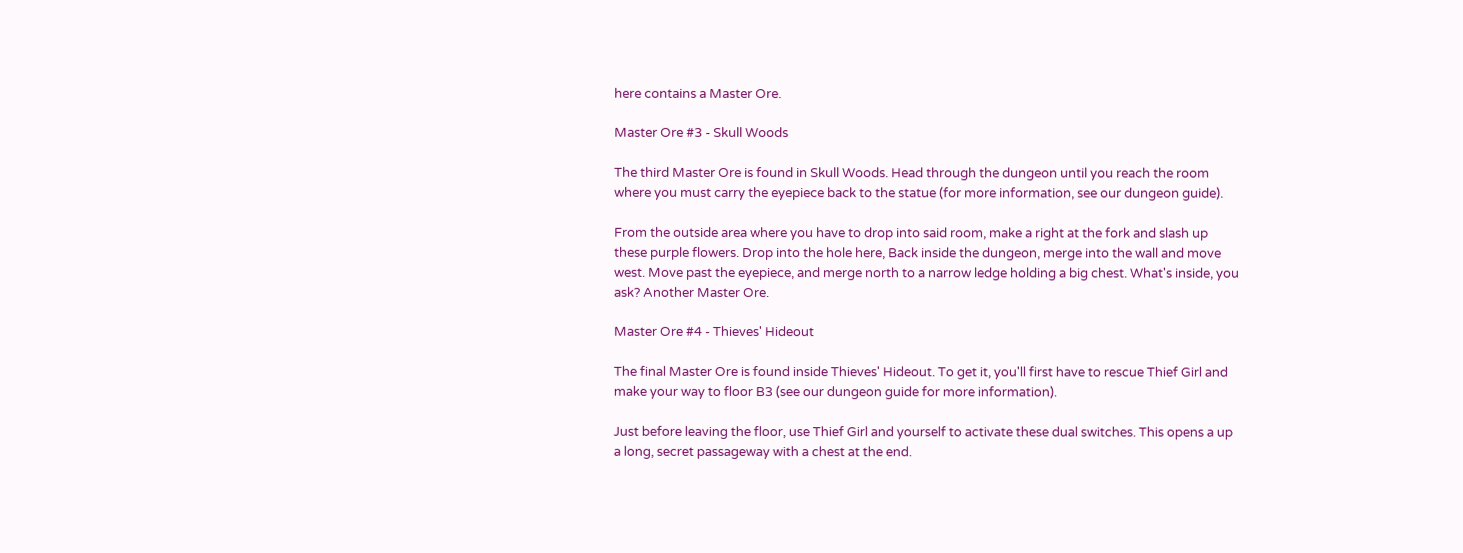here contains a Master Ore.

Master Ore #3 - Skull Woods

The third Master Ore is found in Skull Woods. Head through the dungeon until you reach the room where you must carry the eyepiece back to the statue (for more information, see our dungeon guide).

From the outside area where you have to drop into said room, make a right at the fork and slash up these purple flowers. Drop into the hole here, Back inside the dungeon, merge into the wall and move west. Move past the eyepiece, and merge north to a narrow ledge holding a big chest. What's inside, you ask? Another Master Ore.

Master Ore #4 - Thieves' Hideout

The final Master Ore is found inside Thieves' Hideout. To get it, you'll first have to rescue Thief Girl and make your way to floor B3 (see our dungeon guide for more information).

Just before leaving the floor, use Thief Girl and yourself to activate these dual switches. This opens a up a long, secret passageway with a chest at the end.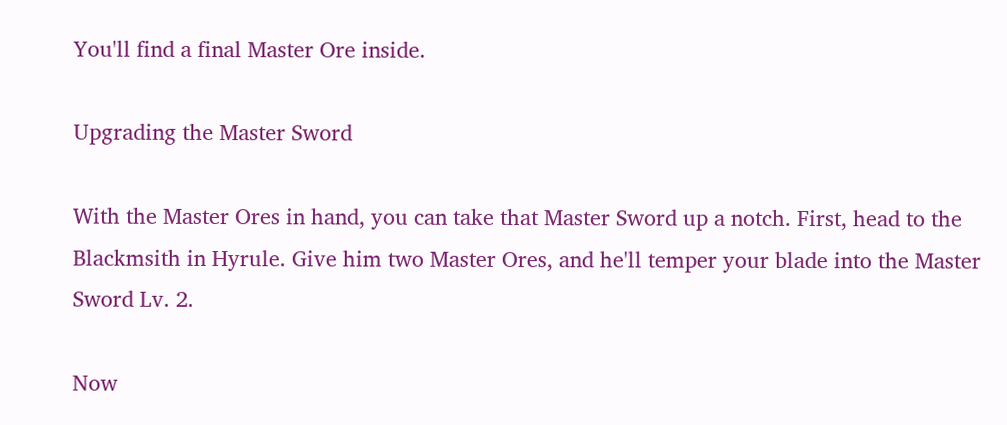You'll find a final Master Ore inside.

Upgrading the Master Sword

With the Master Ores in hand, you can take that Master Sword up a notch. First, head to the Blackmsith in Hyrule. Give him two Master Ores, and he'll temper your blade into the Master Sword Lv. 2.

Now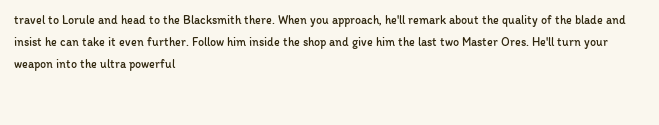travel to Lorule and head to the Blacksmith there. When you approach, he'll remark about the quality of the blade and insist he can take it even further. Follow him inside the shop and give him the last two Master Ores. He'll turn your weapon into the ultra powerful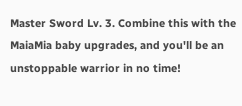Master Sword Lv. 3. Combine this with the MaiaMia baby upgrades, and you'll be an unstoppable warrior in no time!